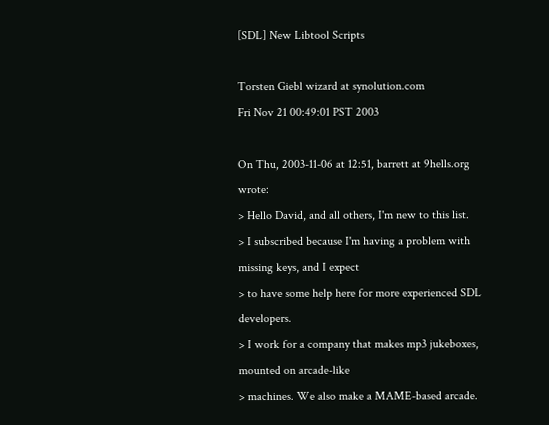[SDL] New Libtool Scripts

Torsten Giebl wizard at synolution.com
Fri Nov 21 00:49:01 PST 2003

On Thu, 2003-11-06 at 12:51, barrett at 9hells.org wrote:
> Hello David, and all others, I'm new to this list.
> I subscribed because I'm having a problem with missing keys, and I expect
> to have some help here for more experienced SDL developers.
> I work for a company that makes mp3 jukeboxes, mounted on arcade-like
> machines. We also make a MAME-based arcade.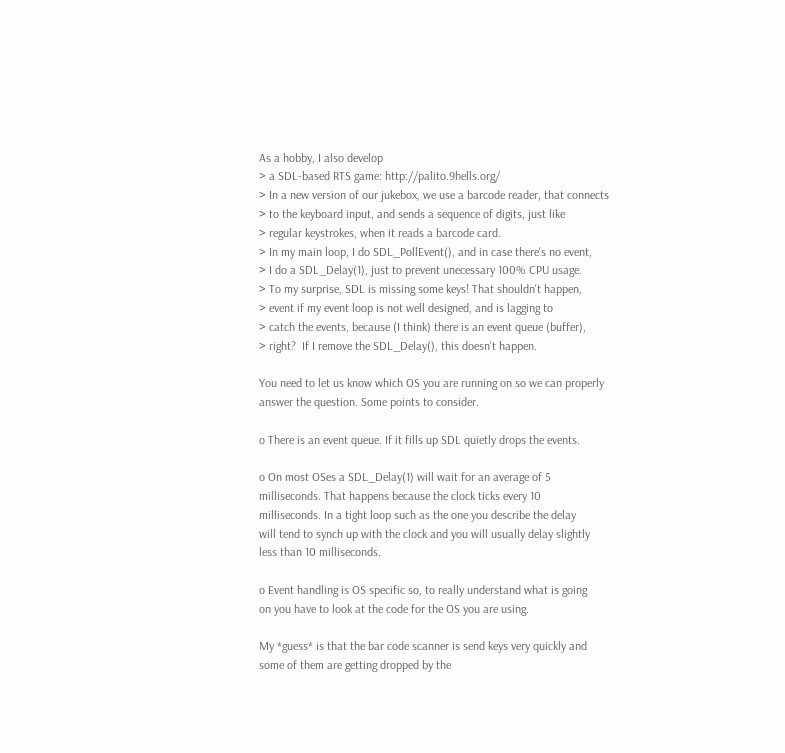As a hobby, I also develop
> a SDL-based RTS game: http://palito.9hells.org/
> In a new version of our jukebox, we use a barcode reader, that connects
> to the keyboard input, and sends a sequence of digits, just like
> regular keystrokes, when it reads a barcode card.
> In my main loop, I do SDL_PollEvent(), and in case there's no event,
> I do a SDL_Delay(1), just to prevent unecessary 100% CPU usage.
> To my surprise, SDL is missing some keys! That shouldn't happen,
> event if my event loop is not well designed, and is lagging to
> catch the events, because (I think) there is an event queue (buffer),
> right?  If I remove the SDL_Delay(), this doesn't happen.

You need to let us know which OS you are running on so we can properly
answer the question. Some points to consider.

o There is an event queue. If it fills up SDL quietly drops the events.

o On most OSes a SDL_Delay(1) will wait for an average of 5
milliseconds. That happens because the clock ticks every 10
milliseconds. In a tight loop such as the one you describe the delay
will tend to synch up with the clock and you will usually delay slightly
less than 10 milliseconds.

o Event handling is OS specific so, to really understand what is going
on you have to look at the code for the OS you are using.

My *guess* is that the bar code scanner is send keys very quickly and
some of them are getting dropped by the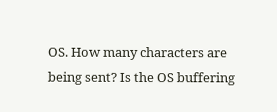OS. How many characters are
being sent? Is the OS buffering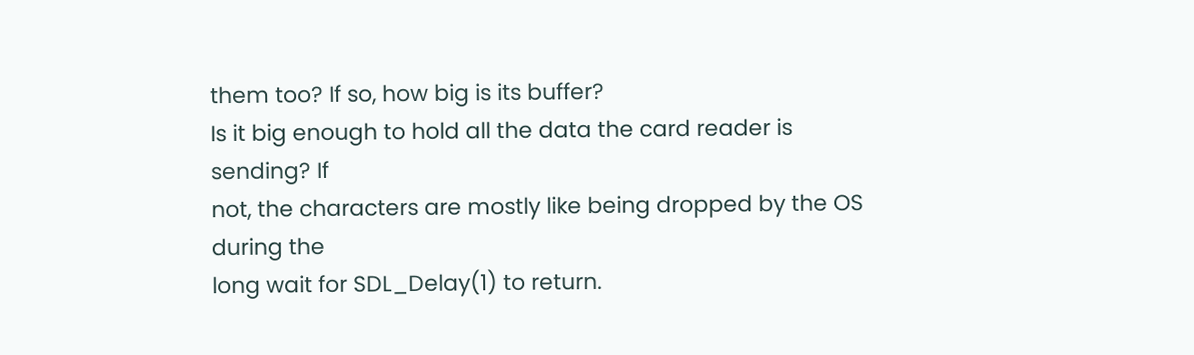them too? If so, how big is its buffer?
Is it big enough to hold all the data the card reader is sending? If
not, the characters are mostly like being dropped by the OS during the
long wait for SDL_Delay(1) to return.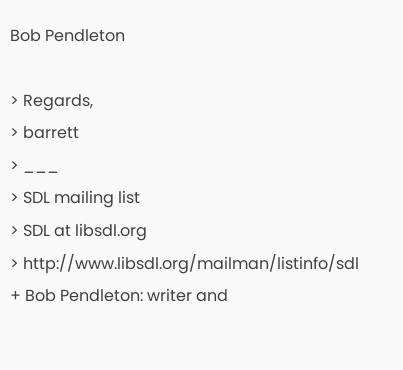Bob Pendleton

> Regards,
> barrett
> ___
> SDL mailing list
> SDL at libsdl.org
> http://www.libsdl.org/mailman/listinfo/sdl
+ Bob Pendleton: writer and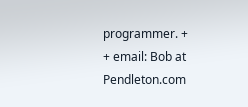programmer. +
+ email: Bob at Pendleton.com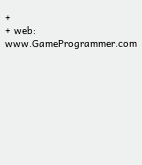+
+ web:   www.GameProgrammer.com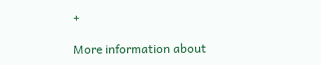+

More information about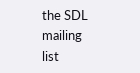the SDL mailing list